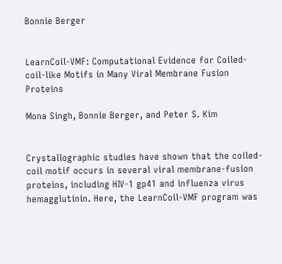Bonnie Berger


LearnCoil-VMF: Computational Evidence for Coiled-coil-like Motifs in Many Viral Membrane Fusion Proteins

Mona Singh, Bonnie Berger, and Peter S. Kim


Crystallographic studies have shown that the coiled-coil motif occurs in several viral membrane-fusion proteins, including HIV-1 gp41 and influenza virus hemagglutinin. Here, the LearnCoil-VMF program was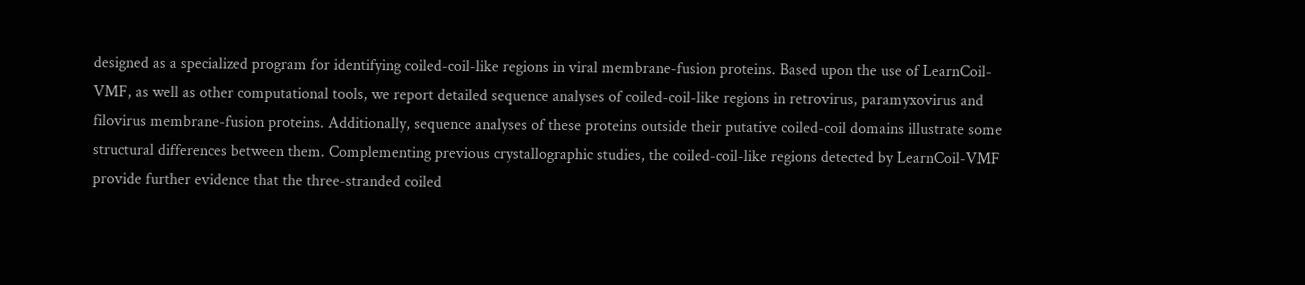designed as a specialized program for identifying coiled-coil-like regions in viral membrane-fusion proteins. Based upon the use of LearnCoil-VMF, as well as other computational tools, we report detailed sequence analyses of coiled-coil-like regions in retrovirus, paramyxovirus and filovirus membrane-fusion proteins. Additionally, sequence analyses of these proteins outside their putative coiled-coil domains illustrate some structural differences between them. Complementing previous crystallographic studies, the coiled-coil-like regions detected by LearnCoil-VMF provide further evidence that the three-stranded coiled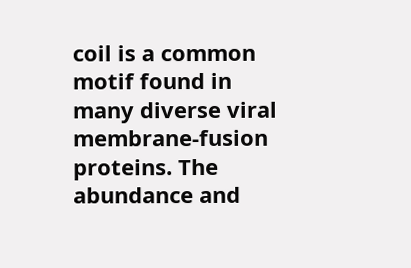coil is a common motif found in many diverse viral membrane-fusion proteins. The abundance and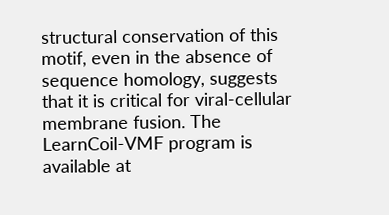structural conservation of this motif, even in the absence of sequence homology, suggests that it is critical for viral-cellular membrane fusion. The LearnCoil-VMF program is available at